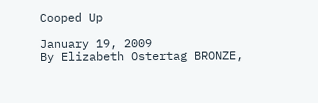Cooped Up

January 19, 2009
By Elizabeth Ostertag BRONZE,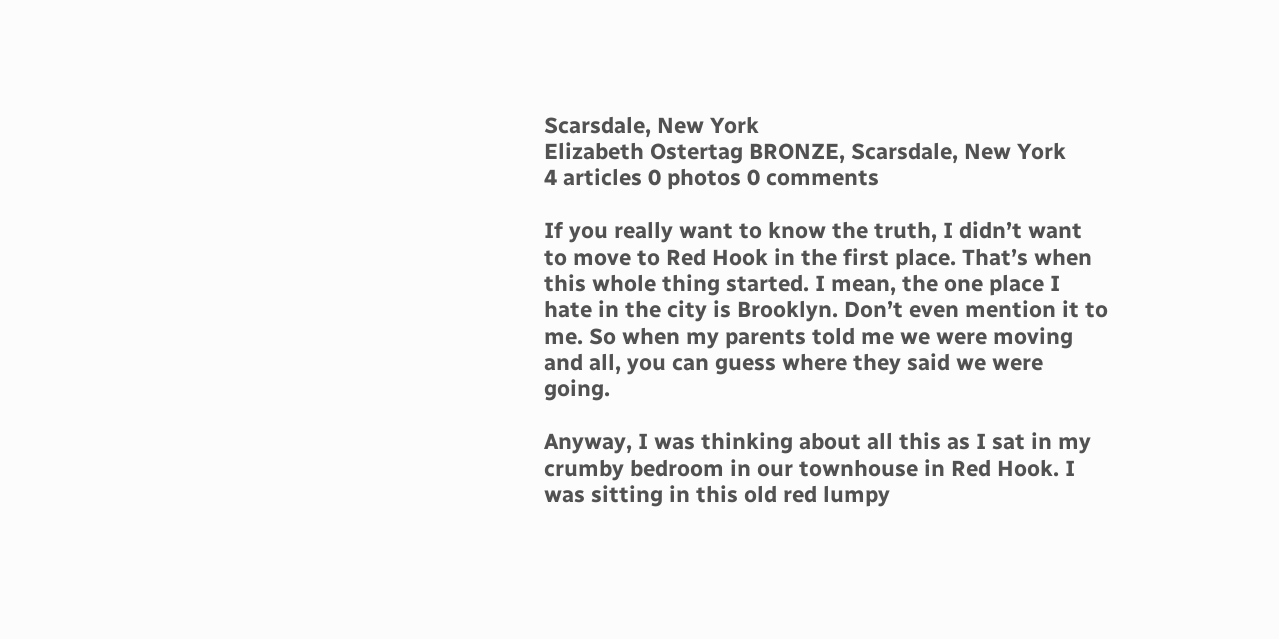Scarsdale, New York
Elizabeth Ostertag BRONZE, Scarsdale, New York
4 articles 0 photos 0 comments

If you really want to know the truth, I didn’t want to move to Red Hook in the first place. That’s when this whole thing started. I mean, the one place I hate in the city is Brooklyn. Don’t even mention it to me. So when my parents told me we were moving and all, you can guess where they said we were going.

Anyway, I was thinking about all this as I sat in my crumby bedroom in our townhouse in Red Hook. I was sitting in this old red lumpy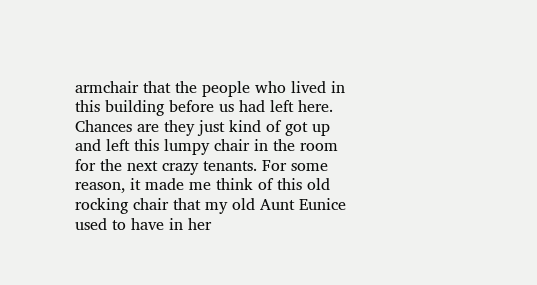armchair that the people who lived in this building before us had left here. Chances are they just kind of got up and left this lumpy chair in the room for the next crazy tenants. For some reason, it made me think of this old rocking chair that my old Aunt Eunice used to have in her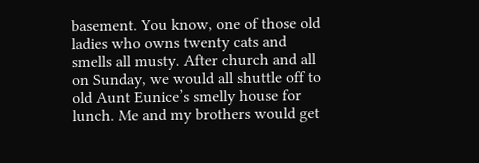basement. You know, one of those old ladies who owns twenty cats and smells all musty. After church and all on Sunday, we would all shuttle off to old Aunt Eunice’s smelly house for lunch. Me and my brothers would get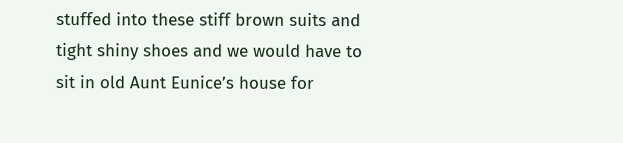stuffed into these stiff brown suits and tight shiny shoes and we would have to sit in old Aunt Eunice’s house for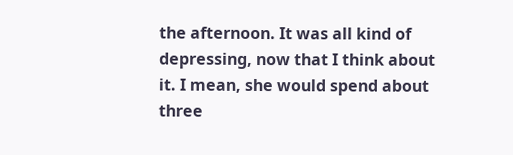the afternoon. It was all kind of depressing, now that I think about it. I mean, she would spend about three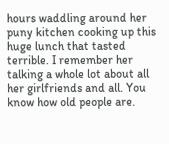hours waddling around her puny kitchen cooking up this huge lunch that tasted terrible. I remember her talking a whole lot about all her girlfriends and all. You know how old people are.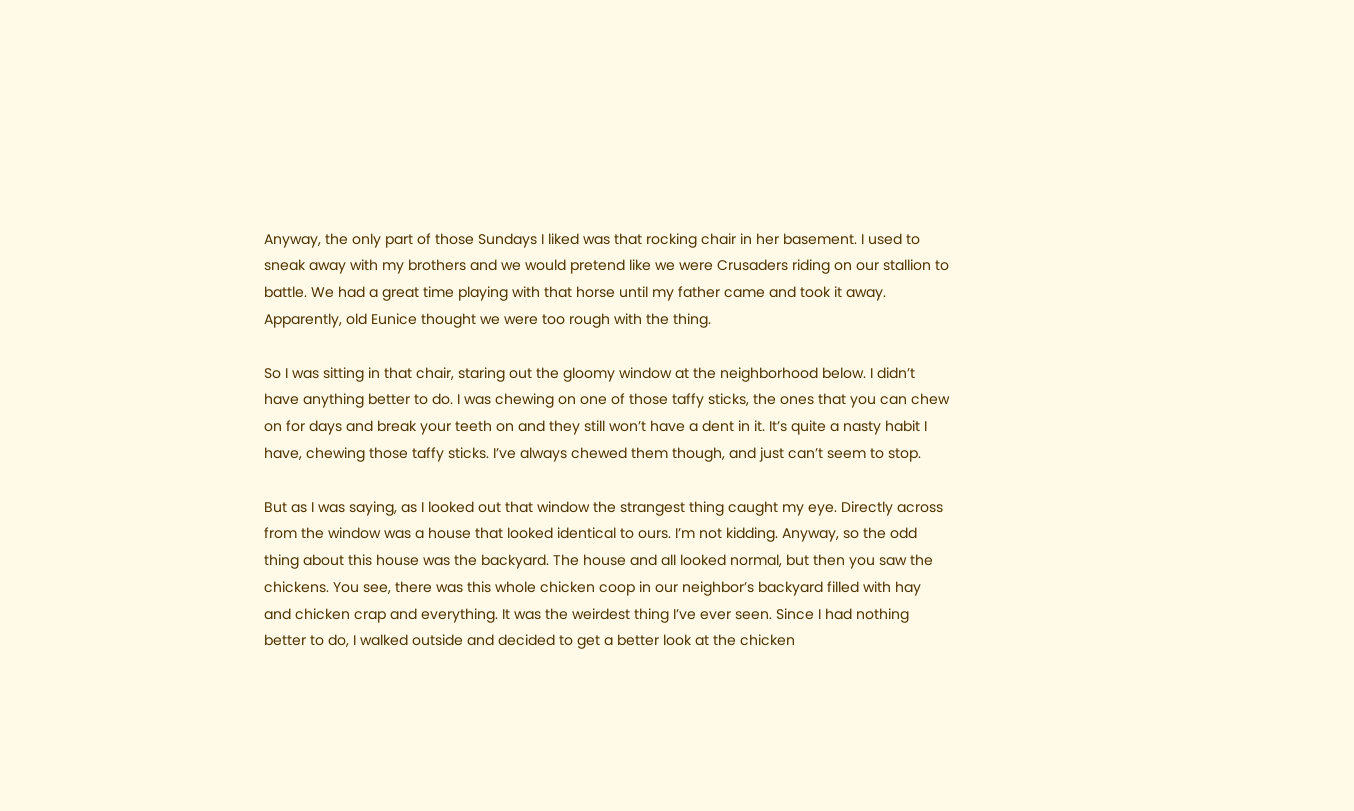Anyway, the only part of those Sundays I liked was that rocking chair in her basement. I used to sneak away with my brothers and we would pretend like we were Crusaders riding on our stallion to battle. We had a great time playing with that horse until my father came and took it away. Apparently, old Eunice thought we were too rough with the thing.

So I was sitting in that chair, staring out the gloomy window at the neighborhood below. I didn’t have anything better to do. I was chewing on one of those taffy sticks, the ones that you can chew on for days and break your teeth on and they still won’t have a dent in it. It’s quite a nasty habit I have, chewing those taffy sticks. I’ve always chewed them though, and just can’t seem to stop.

But as I was saying, as I looked out that window the strangest thing caught my eye. Directly across from the window was a house that looked identical to ours. I’m not kidding. Anyway, so the odd thing about this house was the backyard. The house and all looked normal, but then you saw the chickens. You see, there was this whole chicken coop in our neighbor’s backyard filled with hay and chicken crap and everything. It was the weirdest thing I’ve ever seen. Since I had nothing better to do, I walked outside and decided to get a better look at the chicken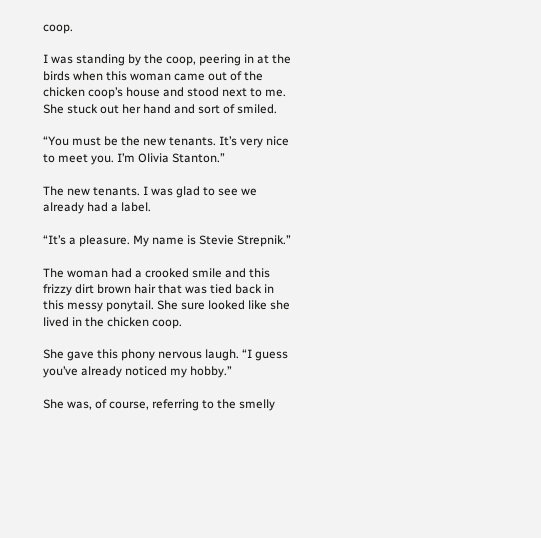coop.

I was standing by the coop, peering in at the birds when this woman came out of the chicken coop’s house and stood next to me. She stuck out her hand and sort of smiled.

“You must be the new tenants. It’s very nice to meet you. I’m Olivia Stanton.”

The new tenants. I was glad to see we already had a label.

“It’s a pleasure. My name is Stevie Strepnik.”

The woman had a crooked smile and this frizzy dirt brown hair that was tied back in this messy ponytail. She sure looked like she lived in the chicken coop.

She gave this phony nervous laugh. “I guess you’ve already noticed my hobby.”

She was, of course, referring to the smelly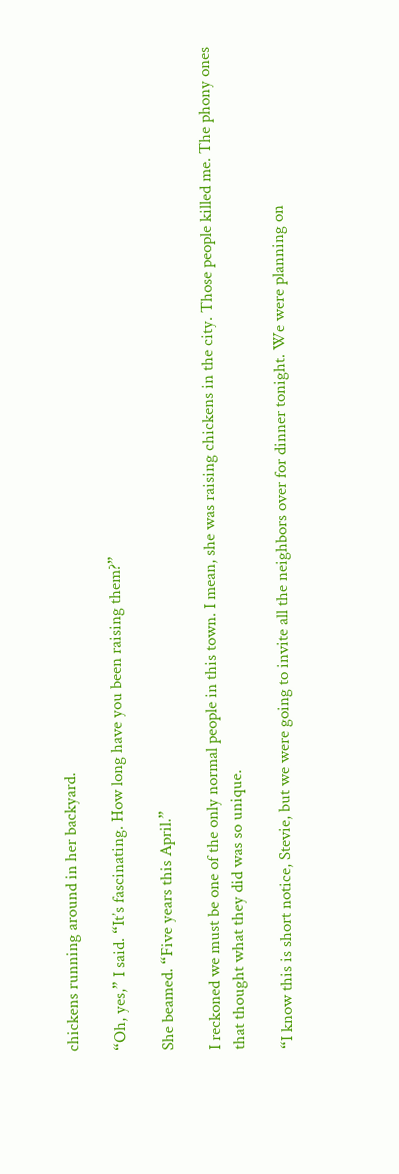chickens running around in her backyard.

“Oh, yes,” I said. “It’s fascinating. How long have you been raising them?”

She beamed. “Five years this April.”

I reckoned we must be one of the only normal people in this town. I mean, she was raising chickens in the city. Those people killed me. The phony ones that thought what they did was so unique.

“I know this is short notice, Stevie, but we were going to invite all the neighbors over for dinner tonight. We were planning on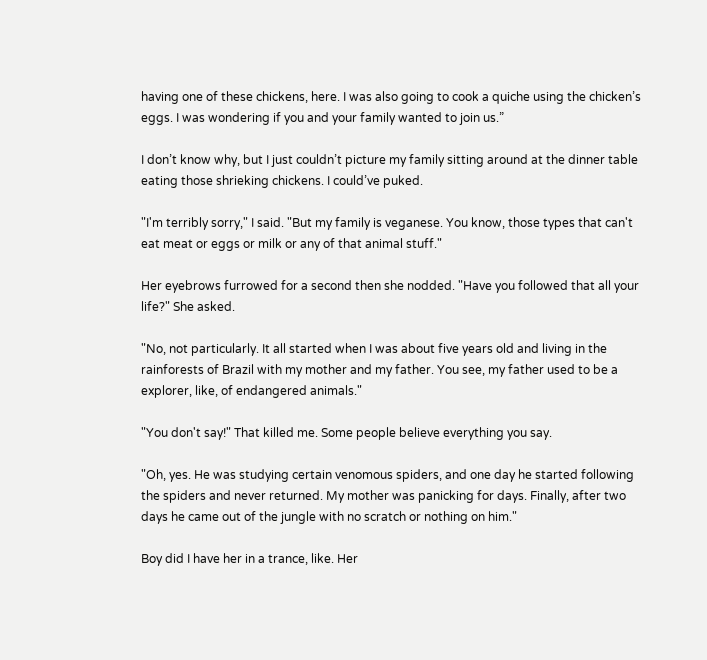having one of these chickens, here. I was also going to cook a quiche using the chicken’s eggs. I was wondering if you and your family wanted to join us.”

I don’t know why, but I just couldn’t picture my family sitting around at the dinner table eating those shrieking chickens. I could’ve puked.

"I'm terribly sorry," I said. "But my family is veganese. You know, those types that can't eat meat or eggs or milk or any of that animal stuff."

Her eyebrows furrowed for a second then she nodded. "Have you followed that all your life?" She asked.

"No, not particularly. It all started when I was about five years old and living in the rainforests of Brazil with my mother and my father. You see, my father used to be a explorer, like, of endangered animals."

"You don't say!" That killed me. Some people believe everything you say.

"Oh, yes. He was studying certain venomous spiders, and one day he started following the spiders and never returned. My mother was panicking for days. Finally, after two days he came out of the jungle with no scratch or nothing on him."

Boy did I have her in a trance, like. Her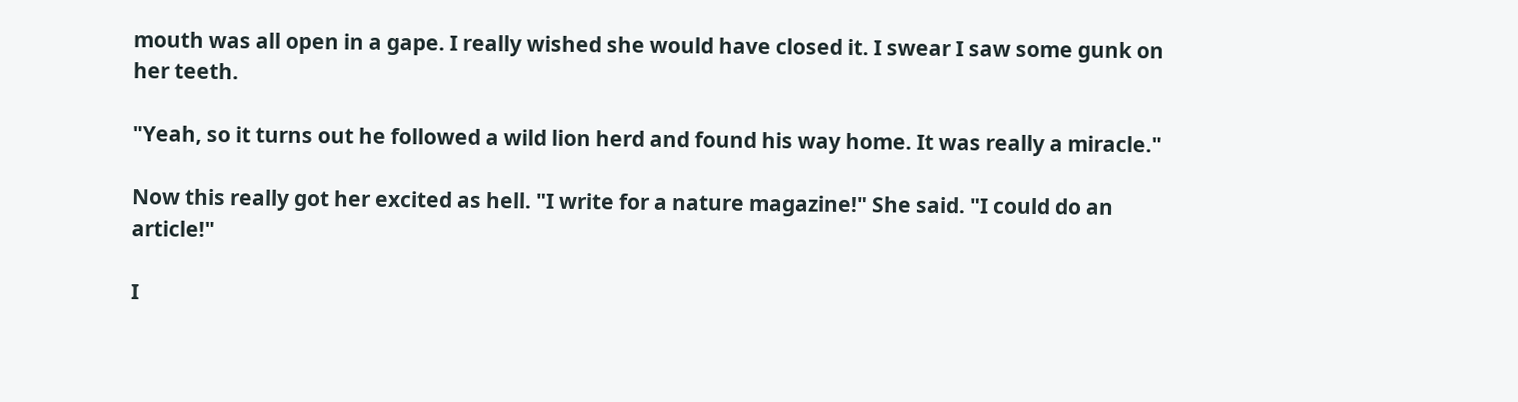mouth was all open in a gape. I really wished she would have closed it. I swear I saw some gunk on her teeth.

"Yeah, so it turns out he followed a wild lion herd and found his way home. It was really a miracle."

Now this really got her excited as hell. "I write for a nature magazine!" She said. "I could do an article!"

I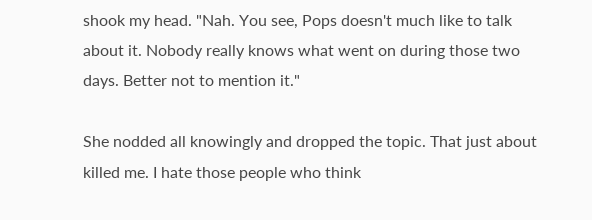shook my head. "Nah. You see, Pops doesn't much like to talk about it. Nobody really knows what went on during those two days. Better not to mention it."

She nodded all knowingly and dropped the topic. That just about killed me. I hate those people who think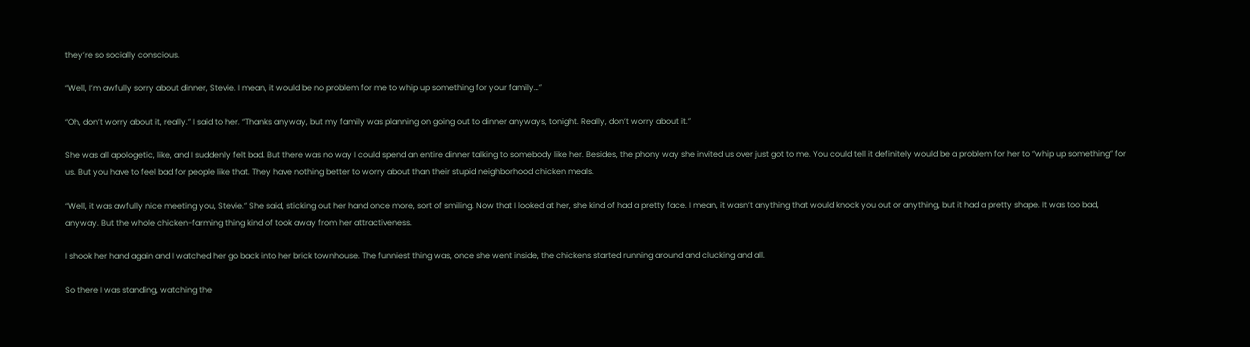they’re so socially conscious.

“Well, I’m awfully sorry about dinner, Stevie. I mean, it would be no problem for me to whip up something for your family…”

“Oh, don’t worry about it, really.” I said to her. “Thanks anyway, but my family was planning on going out to dinner anyways, tonight. Really, don’t worry about it.”

She was all apologetic, like, and I suddenly felt bad. But there was no way I could spend an entire dinner talking to somebody like her. Besides, the phony way she invited us over just got to me. You could tell it definitely would be a problem for her to “whip up something” for us. But you have to feel bad for people like that. They have nothing better to worry about than their stupid neighborhood chicken meals.

“Well, it was awfully nice meeting you, Stevie.” She said, sticking out her hand once more, sort of smiling. Now that I looked at her, she kind of had a pretty face. I mean, it wasn’t anything that would knock you out or anything, but it had a pretty shape. It was too bad, anyway. But the whole chicken-farming thing kind of took away from her attractiveness.

I shook her hand again and I watched her go back into her brick townhouse. The funniest thing was, once she went inside, the chickens started running around and clucking and all.

So there I was standing, watching the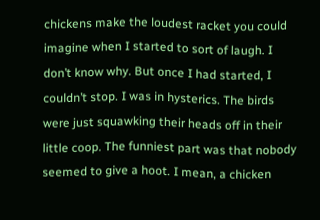chickens make the loudest racket you could imagine when I started to sort of laugh. I don’t know why. But once I had started, I couldn’t stop. I was in hysterics. The birds were just squawking their heads off in their little coop. The funniest part was that nobody seemed to give a hoot. I mean, a chicken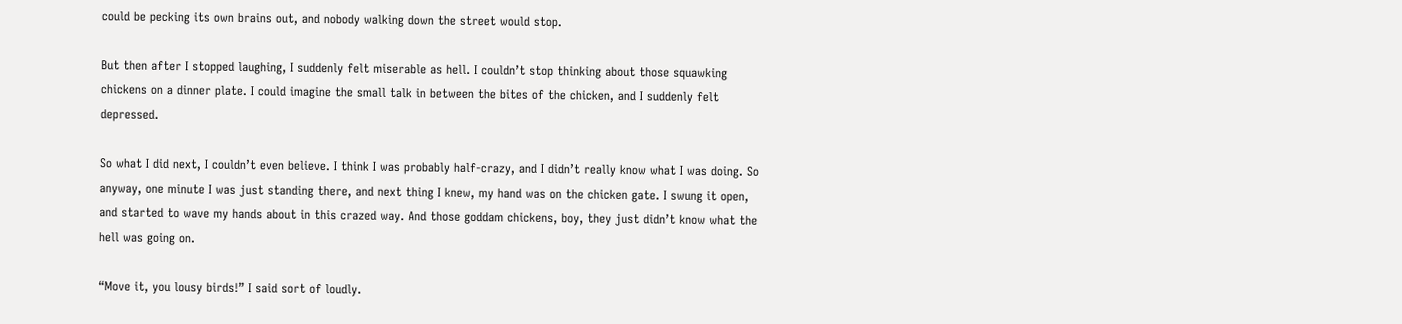could be pecking its own brains out, and nobody walking down the street would stop.

But then after I stopped laughing, I suddenly felt miserable as hell. I couldn’t stop thinking about those squawking chickens on a dinner plate. I could imagine the small talk in between the bites of the chicken, and I suddenly felt depressed.

So what I did next, I couldn’t even believe. I think I was probably half-crazy, and I didn’t really know what I was doing. So anyway, one minute I was just standing there, and next thing I knew, my hand was on the chicken gate. I swung it open, and started to wave my hands about in this crazed way. And those goddam chickens, boy, they just didn’t know what the hell was going on.

“Move it, you lousy birds!” I said sort of loudly.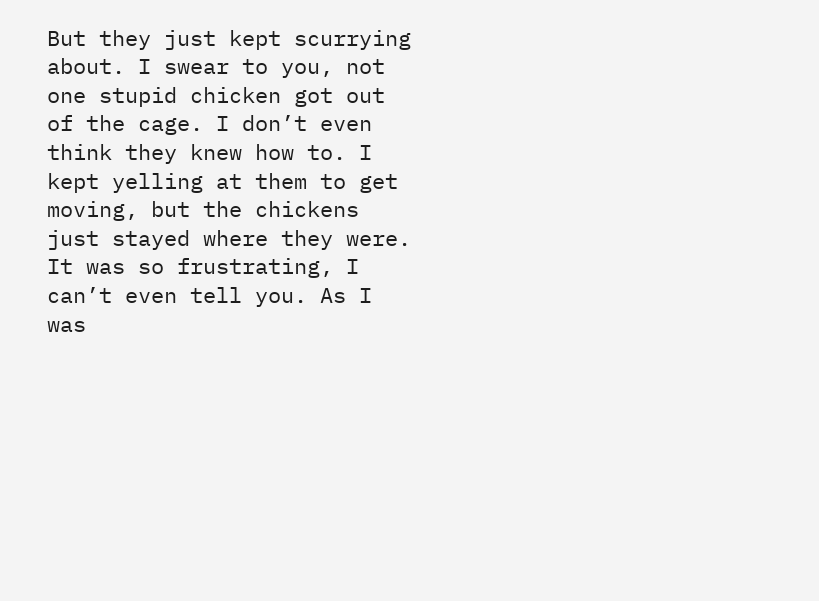But they just kept scurrying about. I swear to you, not one stupid chicken got out of the cage. I don’t even think they knew how to. I kept yelling at them to get moving, but the chickens just stayed where they were. It was so frustrating, I can’t even tell you. As I was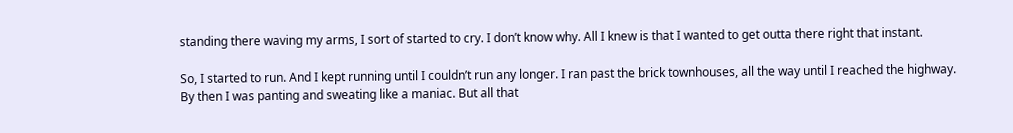standing there waving my arms, I sort of started to cry. I don’t know why. All I knew is that I wanted to get outta there right that instant.

So, I started to run. And I kept running until I couldn’t run any longer. I ran past the brick townhouses, all the way until I reached the highway. By then I was panting and sweating like a maniac. But all that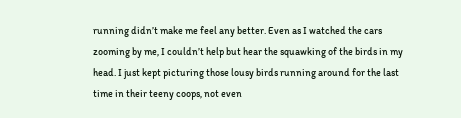running didn’t make me feel any better. Even as I watched the cars zooming by me, I couldn’t help but hear the squawking of the birds in my head. I just kept picturing those lousy birds running around for the last time in their teeny coops, not even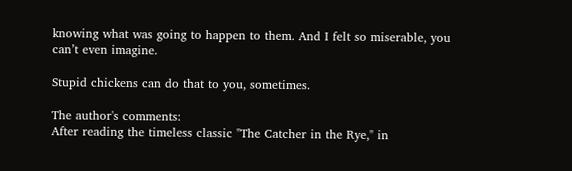knowing what was going to happen to them. And I felt so miserable, you can’t even imagine.

Stupid chickens can do that to you, sometimes.

The author's comments:
After reading the timeless classic "The Catcher in the Rye," in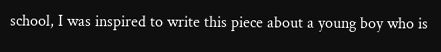school, I was inspired to write this piece about a young boy who is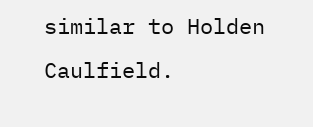similar to Holden Caulfield.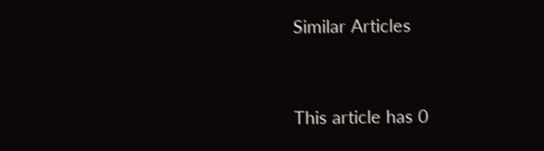Similar Articles


This article has 0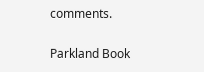comments.

Parkland Book